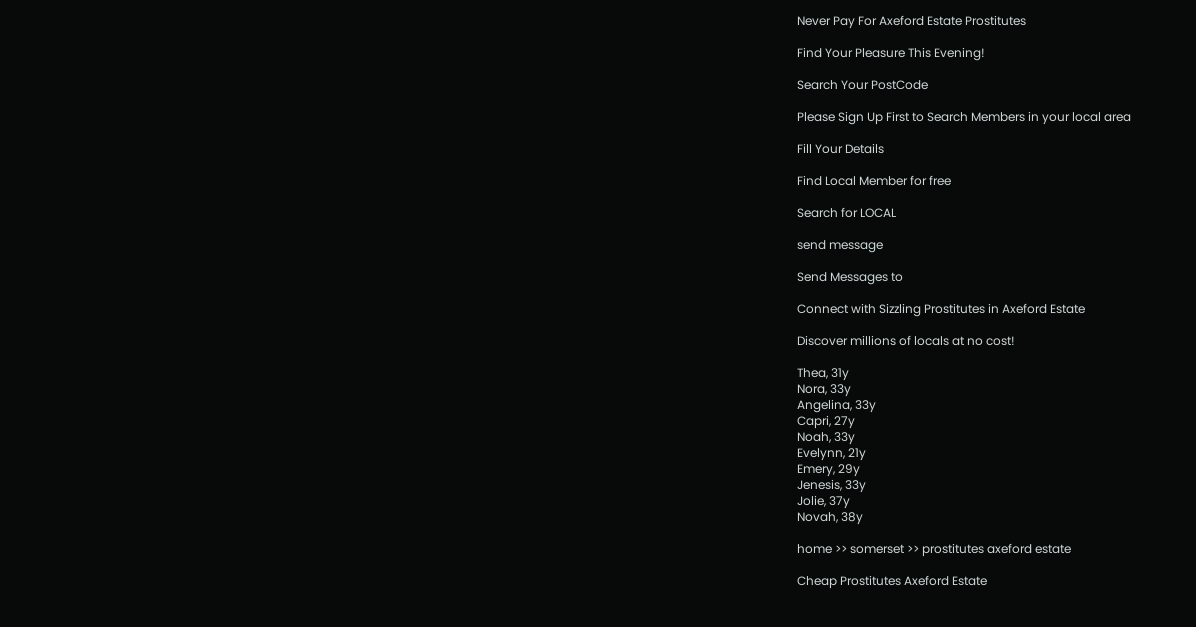Never Pay For Axeford Estate Prostitutes

Find Your Pleasure This Evening!

Search Your PostCode

Please Sign Up First to Search Members in your local area

Fill Your Details

Find Local Member for free

Search for LOCAL

send message

Send Messages to

Connect with Sizzling Prostitutes in Axeford Estate

Discover millions of locals at no cost!

Thea, 31y
Nora, 33y
Angelina, 33y
Capri, 27y
Noah, 33y
Evelynn, 21y
Emery, 29y
Jenesis, 33y
Jolie, 37y
Novah, 38y

home >> somerset >> prostitutes axeford estate

Cheap Prostitutes Axeford Estate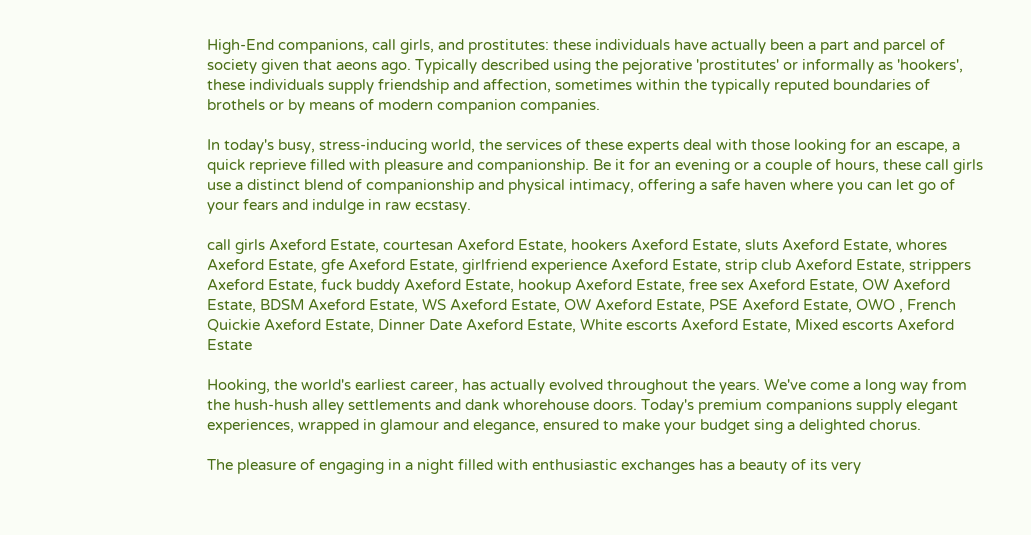High-End companions, call girls, and prostitutes: these individuals have actually been a part and parcel of society given that aeons ago. Typically described using the pejorative 'prostitutes' or informally as 'hookers', these individuals supply friendship and affection, sometimes within the typically reputed boundaries of brothels or by means of modern companion companies.

In today's busy, stress-inducing world, the services of these experts deal with those looking for an escape, a quick reprieve filled with pleasure and companionship. Be it for an evening or a couple of hours, these call girls use a distinct blend of companionship and physical intimacy, offering a safe haven where you can let go of your fears and indulge in raw ecstasy.

call girls Axeford Estate, courtesan Axeford Estate, hookers Axeford Estate, sluts Axeford Estate, whores Axeford Estate, gfe Axeford Estate, girlfriend experience Axeford Estate, strip club Axeford Estate, strippers Axeford Estate, fuck buddy Axeford Estate, hookup Axeford Estate, free sex Axeford Estate, OW Axeford Estate, BDSM Axeford Estate, WS Axeford Estate, OW Axeford Estate, PSE Axeford Estate, OWO , French Quickie Axeford Estate, Dinner Date Axeford Estate, White escorts Axeford Estate, Mixed escorts Axeford Estate

Hooking, the world's earliest career, has actually evolved throughout the years. We've come a long way from the hush-hush alley settlements and dank whorehouse doors. Today's premium companions supply elegant experiences, wrapped in glamour and elegance, ensured to make your budget sing a delighted chorus.

The pleasure of engaging in a night filled with enthusiastic exchanges has a beauty of its very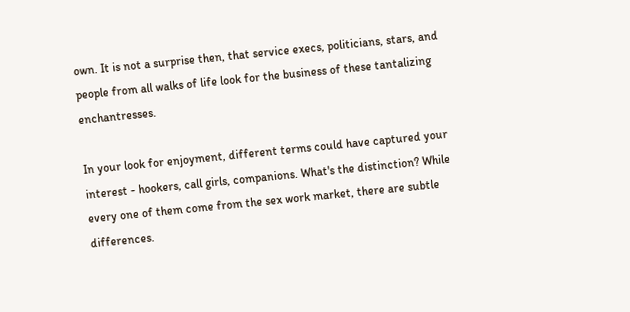own. It is not a surprise then, that service execs, politicians, stars, and people from all walks of life look for the business of these tantalizing enchantresses.

In your look for enjoyment, different terms could have captured your interest - hookers, call girls, companions. What's the distinction? While every one of them come from the sex work market, there are subtle differences.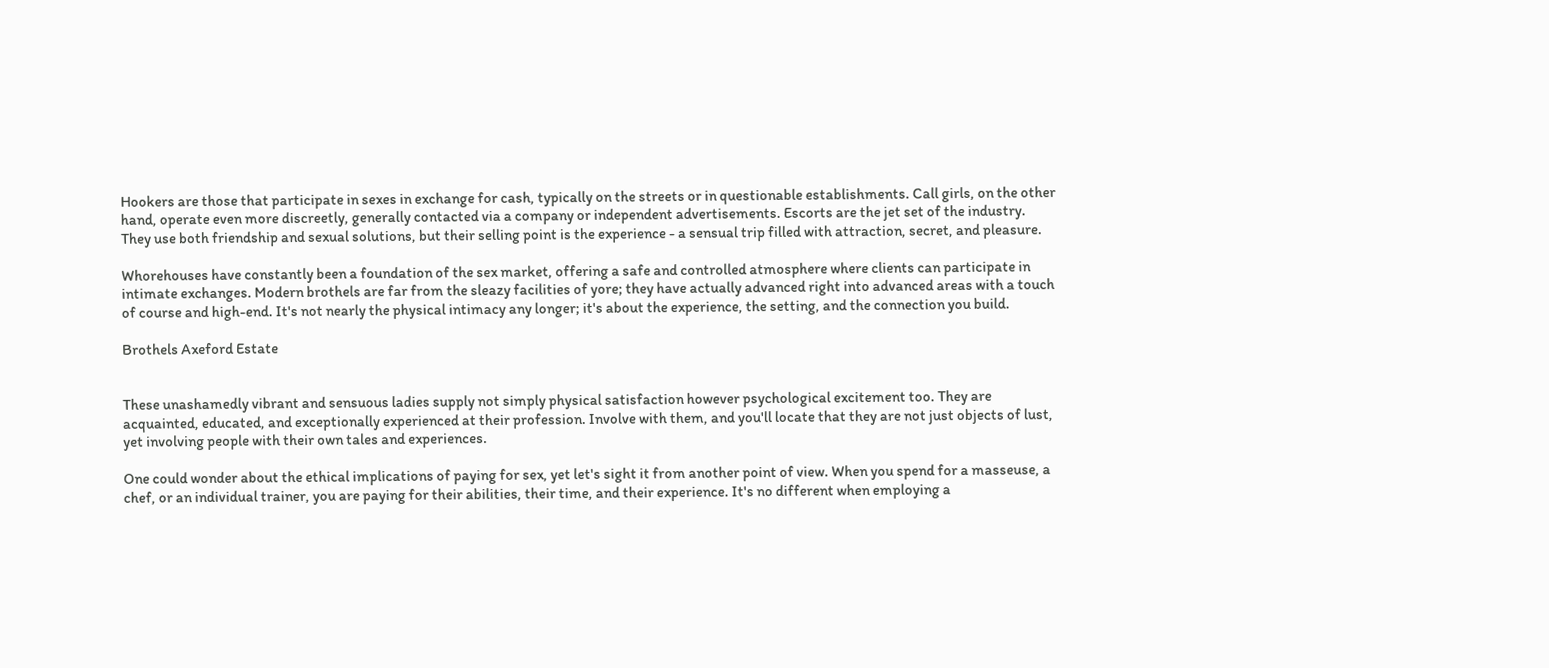Hookers are those that participate in sexes in exchange for cash, typically on the streets or in questionable establishments. Call girls, on the other hand, operate even more discreetly, generally contacted via a company or independent advertisements. Escorts are the jet set of the industry. They use both friendship and sexual solutions, but their selling point is the experience - a sensual trip filled with attraction, secret, and pleasure.

Whorehouses have constantly been a foundation of the sex market, offering a safe and controlled atmosphere where clients can participate in intimate exchanges. Modern brothels are far from the sleazy facilities of yore; they have actually advanced right into advanced areas with a touch of course and high-end. It's not nearly the physical intimacy any longer; it's about the experience, the setting, and the connection you build.

Brothels Axeford Estate


These unashamedly vibrant and sensuous ladies supply not simply physical satisfaction however psychological excitement too. They are acquainted, educated, and exceptionally experienced at their profession. Involve with them, and you'll locate that they are not just objects of lust, yet involving people with their own tales and experiences.

One could wonder about the ethical implications of paying for sex, yet let's sight it from another point of view. When you spend for a masseuse, a chef, or an individual trainer, you are paying for their abilities, their time, and their experience. It's no different when employing a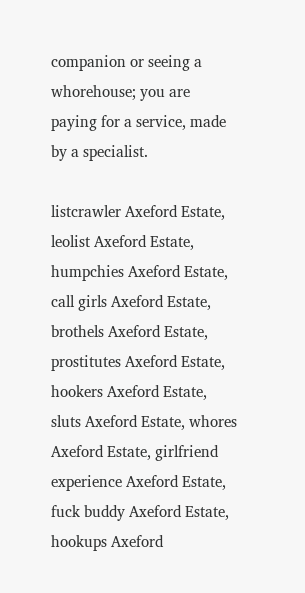companion or seeing a whorehouse; you are paying for a service, made by a specialist.

listcrawler Axeford Estate, leolist Axeford Estate, humpchies Axeford Estate, call girls Axeford Estate, brothels Axeford Estate, prostitutes Axeford Estate, hookers Axeford Estate, sluts Axeford Estate, whores Axeford Estate, girlfriend experience Axeford Estate, fuck buddy Axeford Estate, hookups Axeford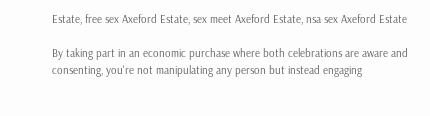Estate, free sex Axeford Estate, sex meet Axeford Estate, nsa sex Axeford Estate

By taking part in an economic purchase where both celebrations are aware and consenting, you're not manipulating any person but instead engaging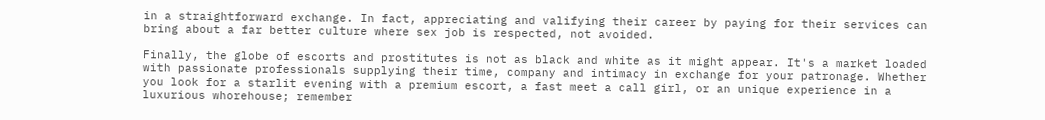in a straightforward exchange. In fact, appreciating and valifying their career by paying for their services can bring about a far better culture where sex job is respected, not avoided.

Finally, the globe of escorts and prostitutes is not as black and white as it might appear. It's a market loaded with passionate professionals supplying their time, company and intimacy in exchange for your patronage. Whether you look for a starlit evening with a premium escort, a fast meet a call girl, or an unique experience in a luxurious whorehouse; remember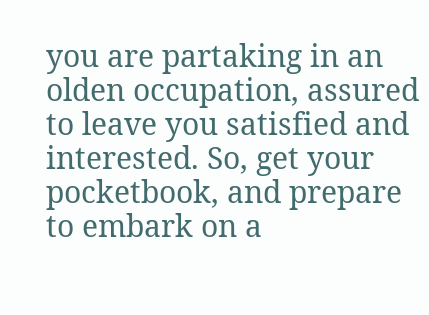you are partaking in an olden occupation, assured to leave you satisfied and interested. So, get your pocketbook, and prepare to embark on a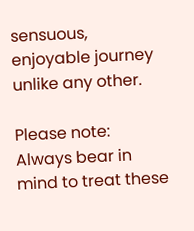sensuous, enjoyable journey unlike any other.

Please note: Always bear in mind to treat these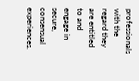professionals with the regard they are entitled to and engage in secure, consensual experiences.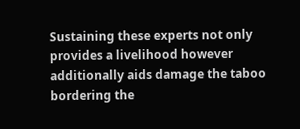Sustaining these experts not only provides a livelihood however additionally aids damage the taboo bordering the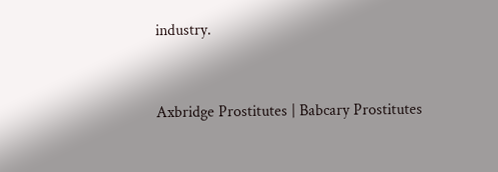industry.


Axbridge Prostitutes | Babcary Prostitutes